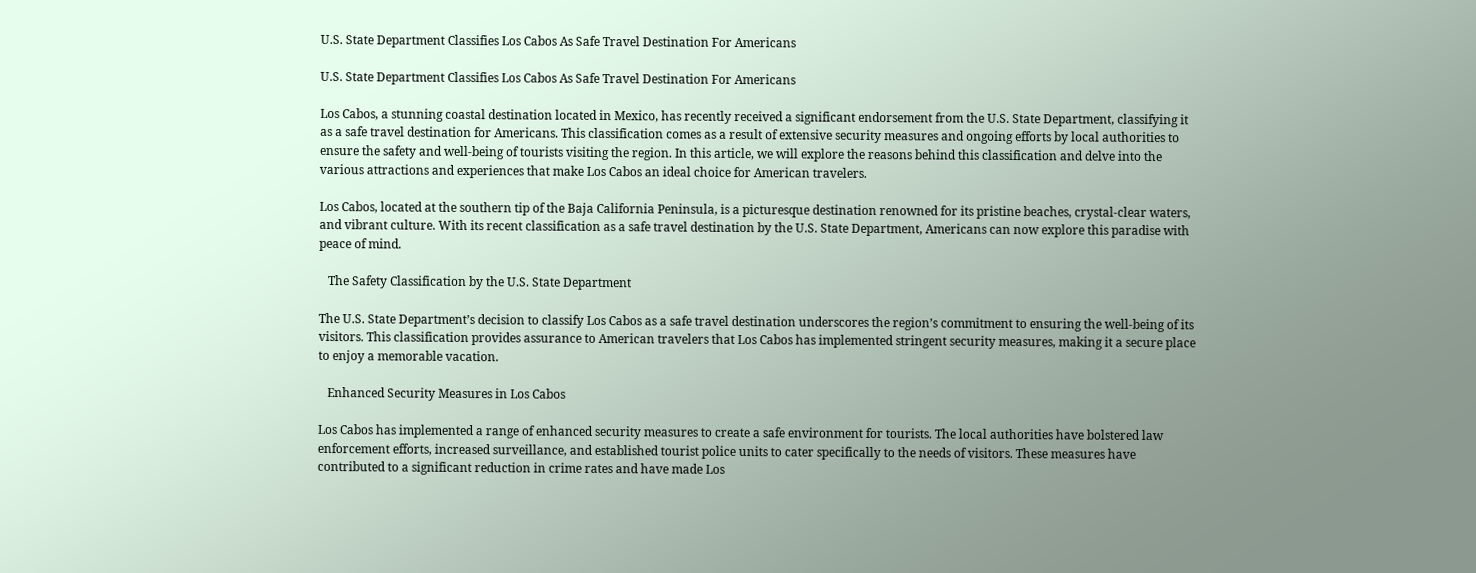U.S. State Department Classifies Los Cabos As Safe Travel Destination For Americans

U.S. State Department Classifies Los Cabos As Safe Travel Destination For Americans

Los Cabos, a stunning coastal destination located in Mexico, has recently received a significant endorsement from the U.S. State Department, classifying it as a safe travel destination for Americans. This classification comes as a result of extensive security measures and ongoing efforts by local authorities to ensure the safety and well-being of tourists visiting the region. In this article, we will explore the reasons behind this classification and delve into the various attractions and experiences that make Los Cabos an ideal choice for American travelers.

Los Cabos, located at the southern tip of the Baja California Peninsula, is a picturesque destination renowned for its pristine beaches, crystal-clear waters, and vibrant culture. With its recent classification as a safe travel destination by the U.S. State Department, Americans can now explore this paradise with peace of mind.

   The Safety Classification by the U.S. State Department

The U.S. State Department’s decision to classify Los Cabos as a safe travel destination underscores the region’s commitment to ensuring the well-being of its visitors. This classification provides assurance to American travelers that Los Cabos has implemented stringent security measures, making it a secure place to enjoy a memorable vacation.

   Enhanced Security Measures in Los Cabos

Los Cabos has implemented a range of enhanced security measures to create a safe environment for tourists. The local authorities have bolstered law enforcement efforts, increased surveillance, and established tourist police units to cater specifically to the needs of visitors. These measures have contributed to a significant reduction in crime rates and have made Los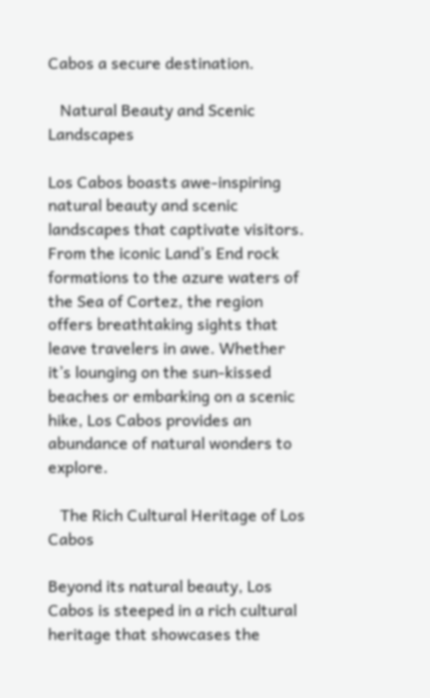Cabos a secure destination.

   Natural Beauty and Scenic Landscapes

Los Cabos boasts awe-inspiring natural beauty and scenic landscapes that captivate visitors. From the iconic Land’s End rock formations to the azure waters of the Sea of Cortez, the region offers breathtaking sights that leave travelers in awe. Whether it’s lounging on the sun-kissed beaches or embarking on a scenic hike, Los Cabos provides an abundance of natural wonders to explore.

   The Rich Cultural Heritage of Los Cabos

Beyond its natural beauty, Los Cabos is steeped in a rich cultural heritage that showcases the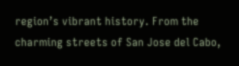region’s vibrant history. From the charming streets of San Jose del Cabo,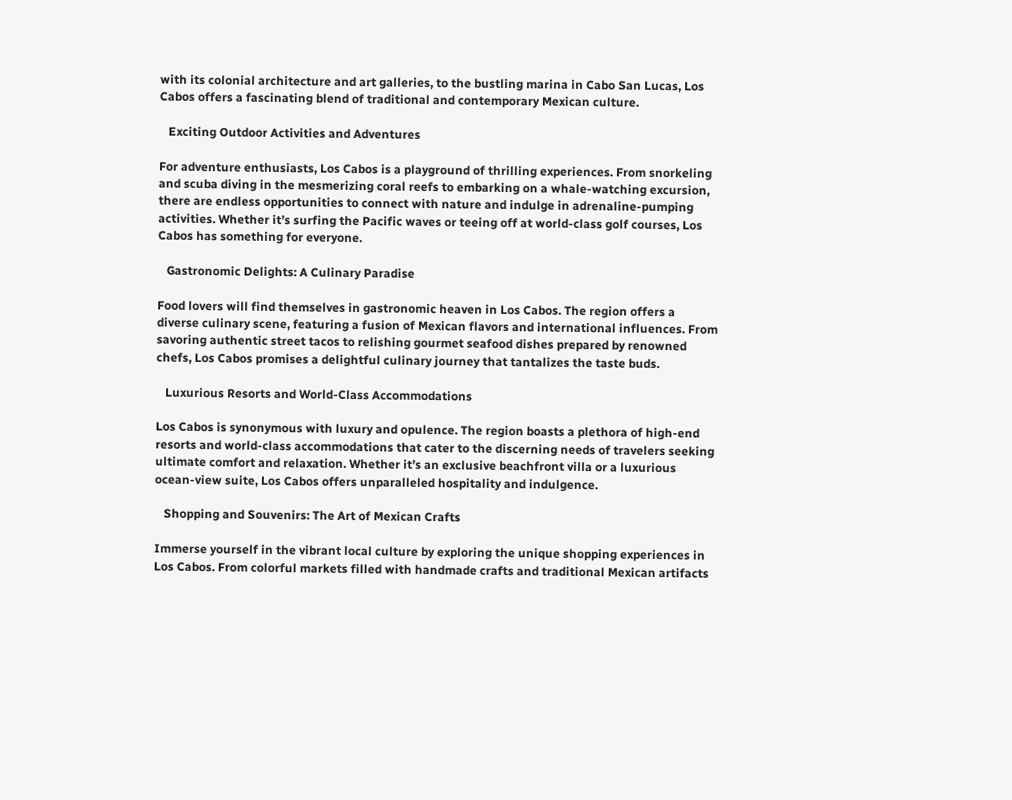with its colonial architecture and art galleries, to the bustling marina in Cabo San Lucas, Los Cabos offers a fascinating blend of traditional and contemporary Mexican culture.

   Exciting Outdoor Activities and Adventures

For adventure enthusiasts, Los Cabos is a playground of thrilling experiences. From snorkeling and scuba diving in the mesmerizing coral reefs to embarking on a whale-watching excursion, there are endless opportunities to connect with nature and indulge in adrenaline-pumping activities. Whether it’s surfing the Pacific waves or teeing off at world-class golf courses, Los Cabos has something for everyone.

   Gastronomic Delights: A Culinary Paradise

Food lovers will find themselves in gastronomic heaven in Los Cabos. The region offers a diverse culinary scene, featuring a fusion of Mexican flavors and international influences. From savoring authentic street tacos to relishing gourmet seafood dishes prepared by renowned chefs, Los Cabos promises a delightful culinary journey that tantalizes the taste buds.

   Luxurious Resorts and World-Class Accommodations

Los Cabos is synonymous with luxury and opulence. The region boasts a plethora of high-end resorts and world-class accommodations that cater to the discerning needs of travelers seeking ultimate comfort and relaxation. Whether it’s an exclusive beachfront villa or a luxurious ocean-view suite, Los Cabos offers unparalleled hospitality and indulgence.

   Shopping and Souvenirs: The Art of Mexican Crafts

Immerse yourself in the vibrant local culture by exploring the unique shopping experiences in Los Cabos. From colorful markets filled with handmade crafts and traditional Mexican artifacts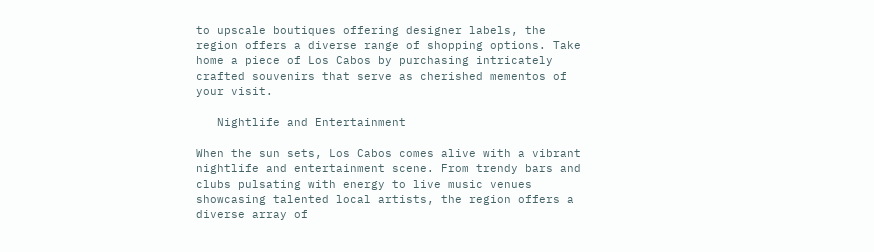to upscale boutiques offering designer labels, the region offers a diverse range of shopping options. Take home a piece of Los Cabos by purchasing intricately crafted souvenirs that serve as cherished mementos of your visit.

   Nightlife and Entertainment

When the sun sets, Los Cabos comes alive with a vibrant nightlife and entertainment scene. From trendy bars and clubs pulsating with energy to live music venues showcasing talented local artists, the region offers a diverse array of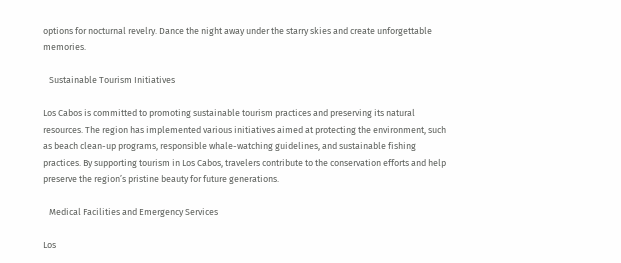options for nocturnal revelry. Dance the night away under the starry skies and create unforgettable memories.

   Sustainable Tourism Initiatives

Los Cabos is committed to promoting sustainable tourism practices and preserving its natural resources. The region has implemented various initiatives aimed at protecting the environment, such as beach clean-up programs, responsible whale-watching guidelines, and sustainable fishing practices. By supporting tourism in Los Cabos, travelers contribute to the conservation efforts and help preserve the region’s pristine beauty for future generations.

   Medical Facilities and Emergency Services

Los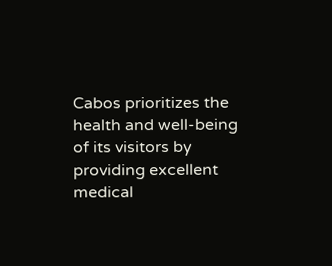Cabos prioritizes the health and well-being of its visitors by providing excellent medical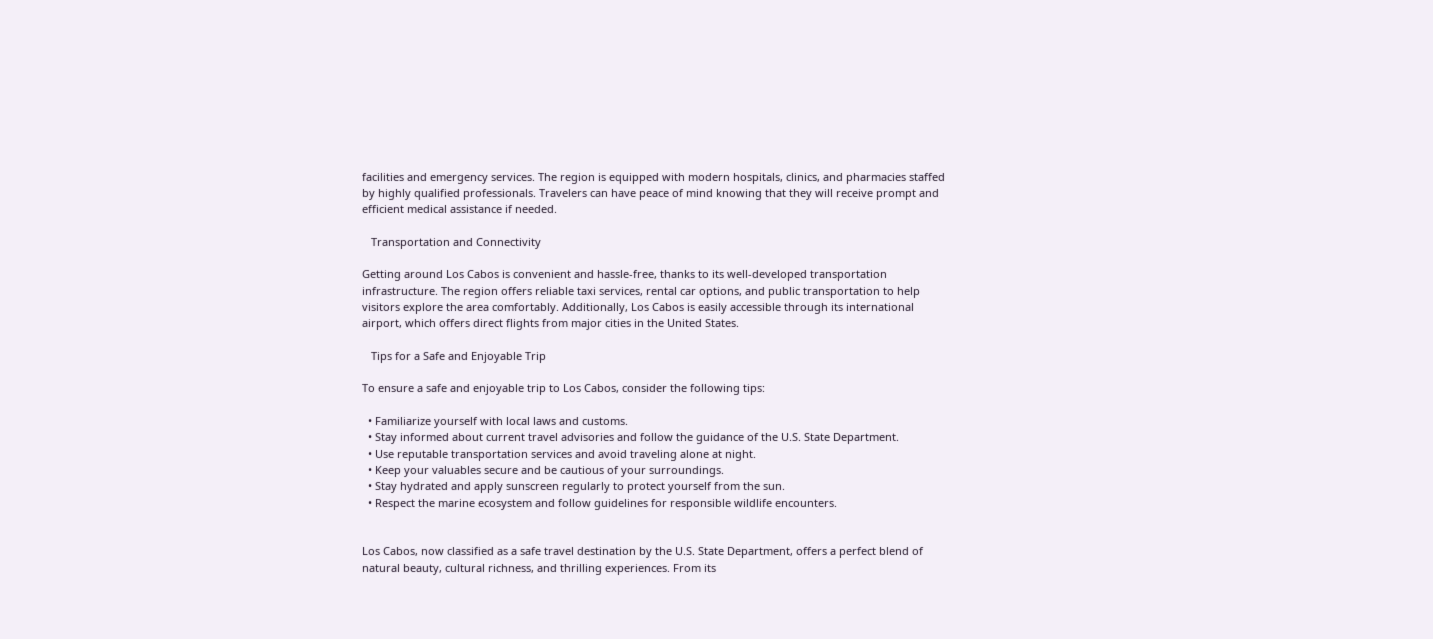facilities and emergency services. The region is equipped with modern hospitals, clinics, and pharmacies staffed by highly qualified professionals. Travelers can have peace of mind knowing that they will receive prompt and efficient medical assistance if needed.

   Transportation and Connectivity

Getting around Los Cabos is convenient and hassle-free, thanks to its well-developed transportation infrastructure. The region offers reliable taxi services, rental car options, and public transportation to help visitors explore the area comfortably. Additionally, Los Cabos is easily accessible through its international airport, which offers direct flights from major cities in the United States.

   Tips for a Safe and Enjoyable Trip

To ensure a safe and enjoyable trip to Los Cabos, consider the following tips:

  • Familiarize yourself with local laws and customs.
  • Stay informed about current travel advisories and follow the guidance of the U.S. State Department.
  • Use reputable transportation services and avoid traveling alone at night.
  • Keep your valuables secure and be cautious of your surroundings.
  • Stay hydrated and apply sunscreen regularly to protect yourself from the sun.
  • Respect the marine ecosystem and follow guidelines for responsible wildlife encounters.


Los Cabos, now classified as a safe travel destination by the U.S. State Department, offers a perfect blend of natural beauty, cultural richness, and thrilling experiences. From its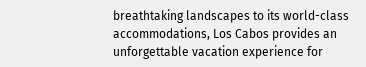breathtaking landscapes to its world-class accommodations, Los Cabos provides an unforgettable vacation experience for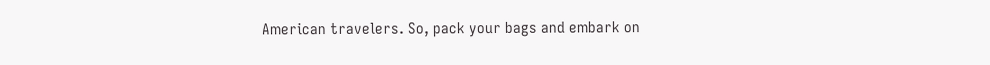American travelers. So, pack your bags and embark on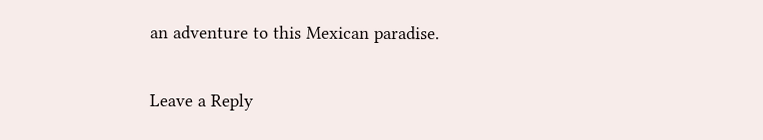an adventure to this Mexican paradise.

Leave a Reply